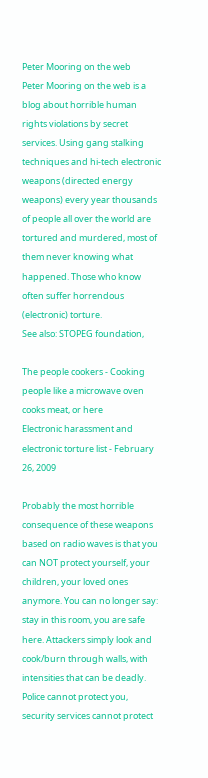Peter Mooring on the web
Peter Mooring on the web is a blog about horrible human rights violations by secret services. Using gang stalking techniques and hi-tech electronic weapons (directed energy weapons) every year thousands of people all over the world are tortured and murdered, most of them never knowing what happened. Those who know often suffer horrendous (electronic) torture.
See also: STOPEG foundation,

The people cookers - Cooking people like a microwave oven cooks meat, or here
Electronic harassment and electronic torture list - February 26, 2009

Probably the most horrible consequence of these weapons based on radio waves is that you can NOT protect yourself, your children, your loved ones anymore. You can no longer say: stay in this room, you are safe here. Attackers simply look and cook/burn through walls, with intensities that can be deadly. Police cannot protect you, security services cannot protect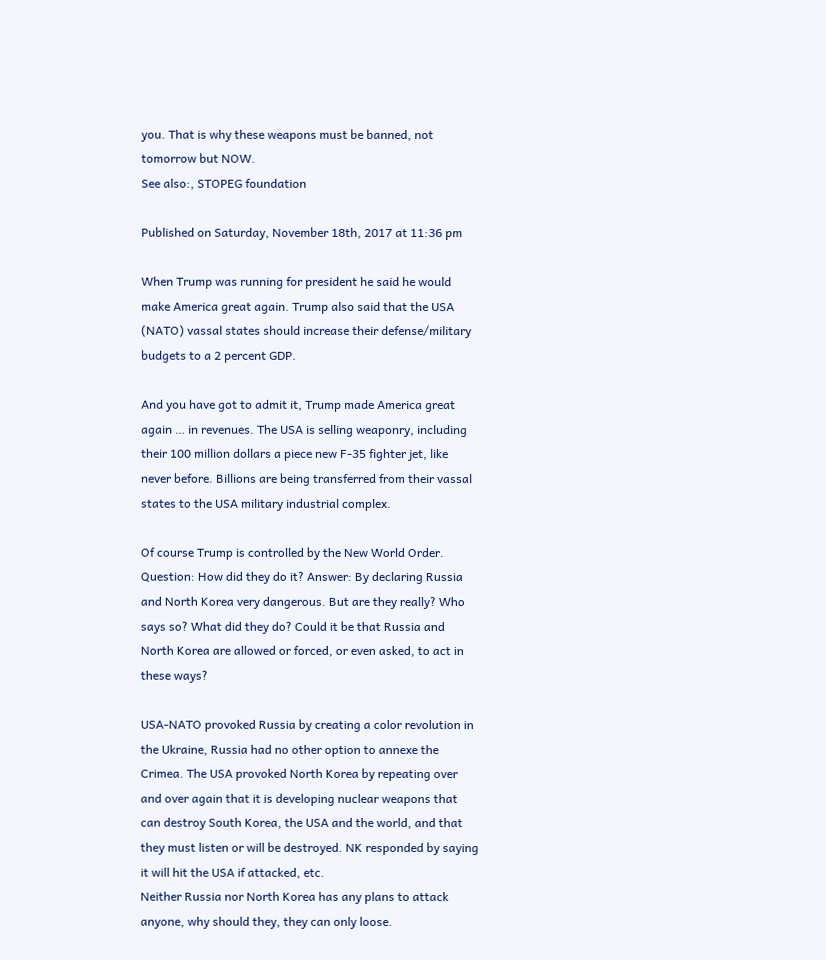you. That is why these weapons must be banned, not tomorrow but NOW.
See also:, STOPEG foundation

Published on Saturday, November 18th, 2017 at 11:36 pm

When Trump was running for president he said he would make America great again. Trump also said that the USA (NATO) vassal states should increase their defense/military budgets to a 2 percent GDP.

And you have got to admit it, Trump made America great again … in revenues. The USA is selling weaponry, including their 100 million dollars a piece new F-35 fighter jet, like never before. Billions are being transferred from their vassal states to the USA military industrial complex.

Of course Trump is controlled by the New World Order. Question: How did they do it? Answer: By declaring Russia and North Korea very dangerous. But are they really? Who says so? What did they do? Could it be that Russia and North Korea are allowed or forced, or even asked, to act in these ways?

USA-NATO provoked Russia by creating a color revolution in the Ukraine, Russia had no other option to annexe the Crimea. The USA provoked North Korea by repeating over and over again that it is developing nuclear weapons that can destroy South Korea, the USA and the world, and that they must listen or will be destroyed. NK responded by saying it will hit the USA if attacked, etc.
Neither Russia nor North Korea has any plans to attack anyone, why should they, they can only loose.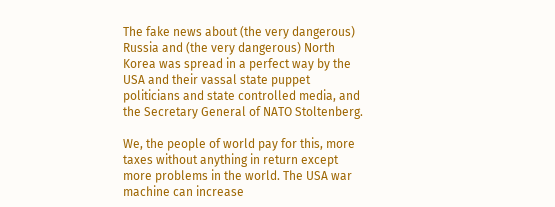The fake news about (the very dangerous) Russia and (the very dangerous) North Korea was spread in a perfect way by the USA and their vassal state puppet politicians and state controlled media, and the Secretary General of NATO Stoltenberg.

We, the people of world pay for this, more taxes without anything in return except more problems in the world. The USA war machine can increase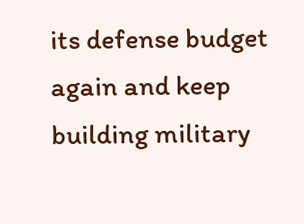its defense budget again and keep building military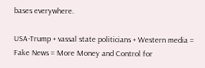bases everywhere.

USA-Trump + vassal state politicians + Western media = Fake News = More Money and Control for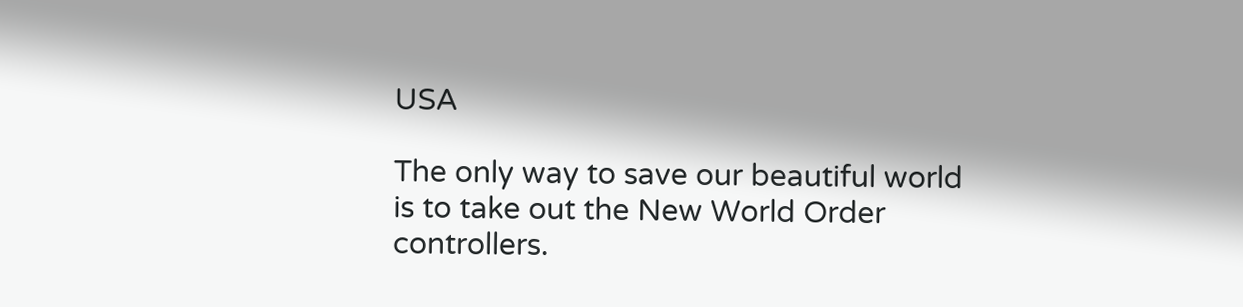USA

The only way to save our beautiful world is to take out the New World Order controllers.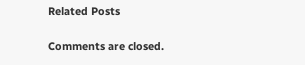Related Posts

Comments are closed.